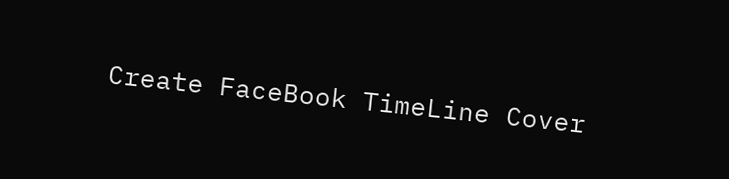Create FaceBook TimeLine Cover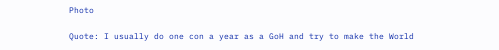Photo

Quote: I usually do one con a year as a GoH and try to make the World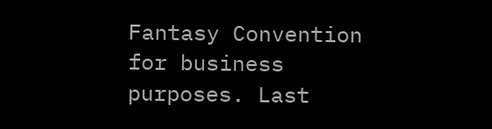Fantasy Convention for business purposes. Last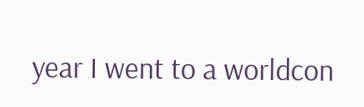year I went to a worldcon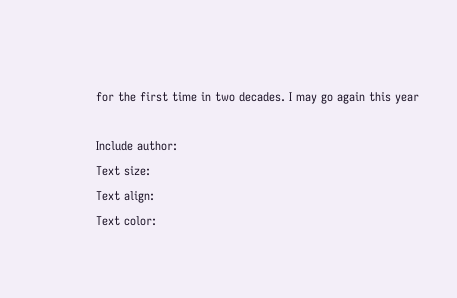for the first time in two decades. I may go again this year

Include author:
Text size:
Text align:
Text color: